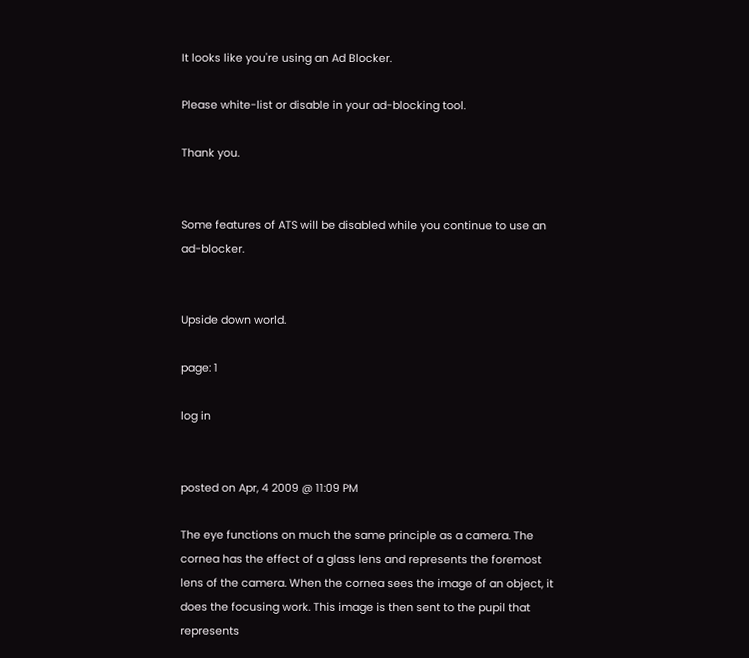It looks like you're using an Ad Blocker.

Please white-list or disable in your ad-blocking tool.

Thank you.


Some features of ATS will be disabled while you continue to use an ad-blocker.


Upside down world.

page: 1

log in


posted on Apr, 4 2009 @ 11:09 PM

The eye functions on much the same principle as a camera. The cornea has the effect of a glass lens and represents the foremost lens of the camera. When the cornea sees the image of an object, it does the focusing work. This image is then sent to the pupil that represents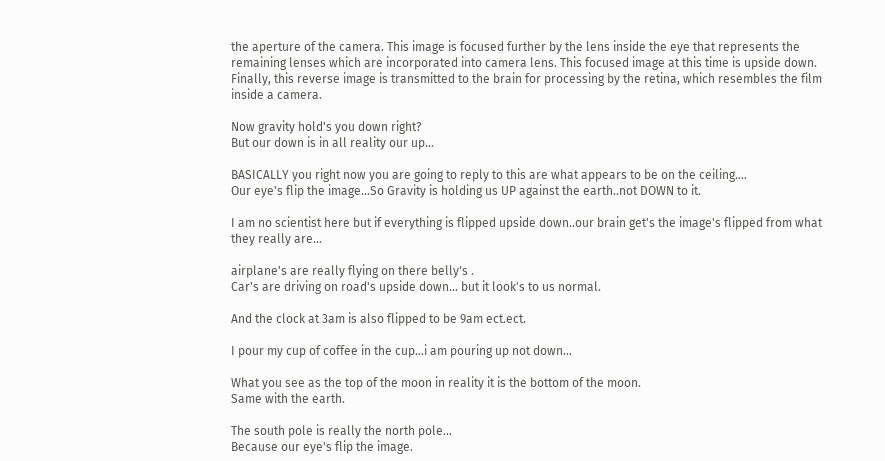the aperture of the camera. This image is focused further by the lens inside the eye that represents the remaining lenses which are incorporated into camera lens. This focused image at this time is upside down. Finally, this reverse image is transmitted to the brain for processing by the retina, which resembles the film inside a camera.

Now gravity hold's you down right?
But our down is in all reality our up...

BASICALLY you right now you are going to reply to this are what appears to be on the ceiling....
Our eye's flip the image...So Gravity is holding us UP against the earth..not DOWN to it.

I am no scientist here but if everything is flipped upside down..our brain get's the image's flipped from what they really are...

airplane's are really flying on there belly's .
Car's are driving on road's upside down... but it look's to us normal.

And the clock at 3am is also flipped to be 9am ect.ect.

I pour my cup of coffee in the cup...i am pouring up not down...

What you see as the top of the moon in reality it is the bottom of the moon.
Same with the earth.

The south pole is really the north pole...
Because our eye's flip the image.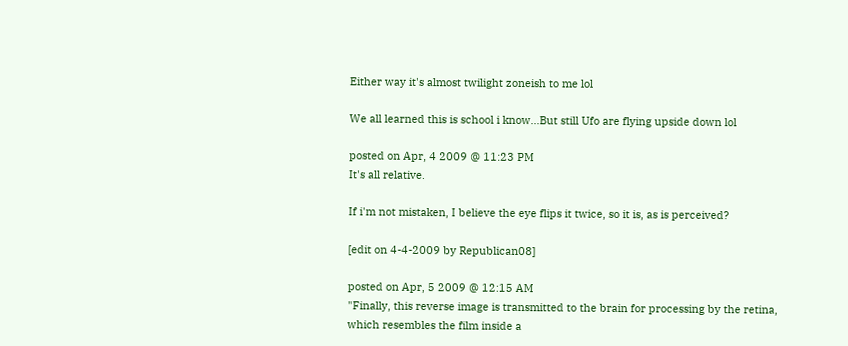Either way it's almost twilight zoneish to me lol

We all learned this is school i know...But still Ufo are flying upside down lol

posted on Apr, 4 2009 @ 11:23 PM
It's all relative.

If i'm not mistaken, I believe the eye flips it twice, so it is, as is perceived?

[edit on 4-4-2009 by Republican08]

posted on Apr, 5 2009 @ 12:15 AM
"Finally, this reverse image is transmitted to the brain for processing by the retina, which resembles the film inside a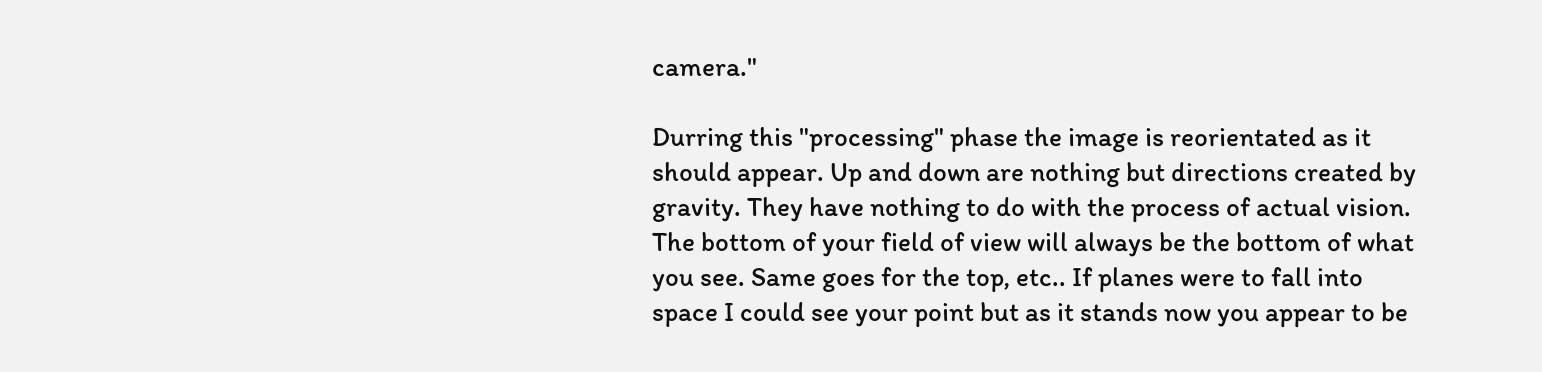camera."

Durring this "processing" phase the image is reorientated as it should appear. Up and down are nothing but directions created by gravity. They have nothing to do with the process of actual vision. The bottom of your field of view will always be the bottom of what you see. Same goes for the top, etc.. If planes were to fall into space I could see your point but as it stands now you appear to be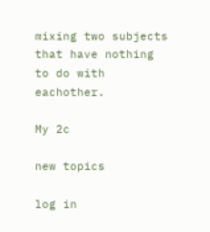mixing two subjects that have nothing to do with eachother.

My 2c

new topics

log in